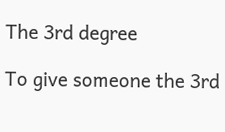The 3rd degree

To give someone the 3rd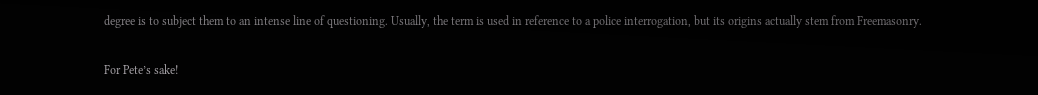degree is to subject them to an intense line of questioning. Usually, the term is used in reference to a police interrogation, but its origins actually stem from Freemasonry.

For Pete’s sake!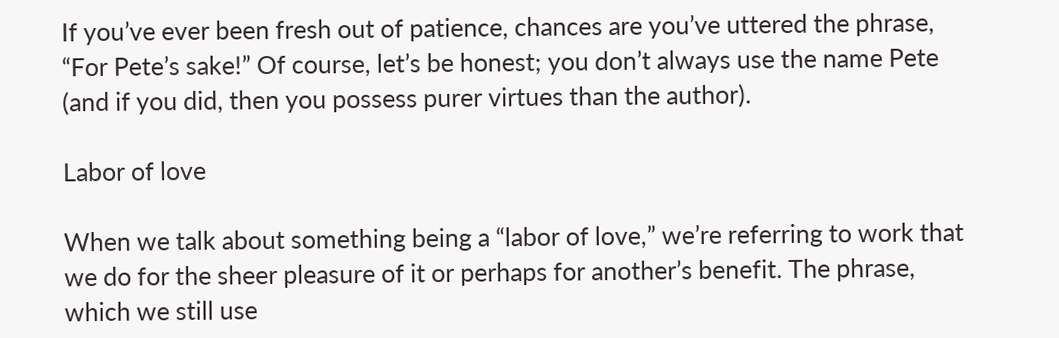If you’ve ever been fresh out of patience, chances are you’ve uttered the phrase, “For Pete’s sake!” Of course, let’s be honest; you don’t always use the name Pete (and if you did, then you possess purer virtues than the author).

Labor of love

When we talk about something being a “labor of love,” we’re referring to work that we do for the sheer pleasure of it or perhaps for another’s benefit. The phrase, which we still use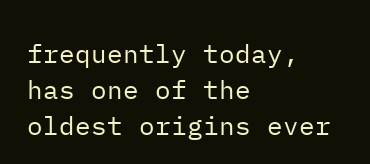frequently today, has one of the oldest origins ever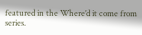featured in the Where’d it come from series.